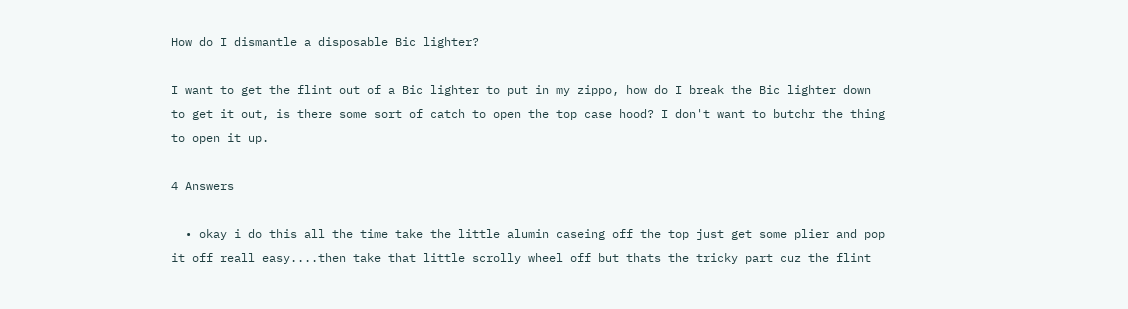How do I dismantle a disposable Bic lighter?

I want to get the flint out of a Bic lighter to put in my zippo, how do I break the Bic lighter down to get it out, is there some sort of catch to open the top case hood? I don't want to butchr the thing to open it up.

4 Answers

  • okay i do this all the time take the little alumin caseing off the top just get some plier and pop it off reall easy....then take that little scrolly wheel off but thats the tricky part cuz the flint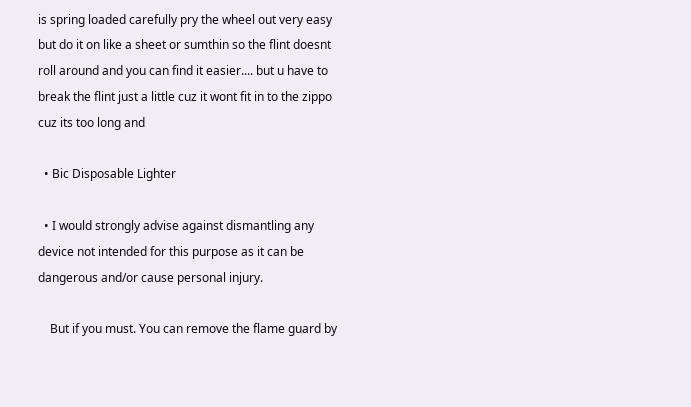is spring loaded carefully pry the wheel out very easy but do it on like a sheet or sumthin so the flint doesnt roll around and you can find it easier.... but u have to break the flint just a little cuz it wont fit in to the zippo cuz its too long and

  • Bic Disposable Lighter

  • I would strongly advise against dismantling any device not intended for this purpose as it can be dangerous and/or cause personal injury.

    But if you must. You can remove the flame guard by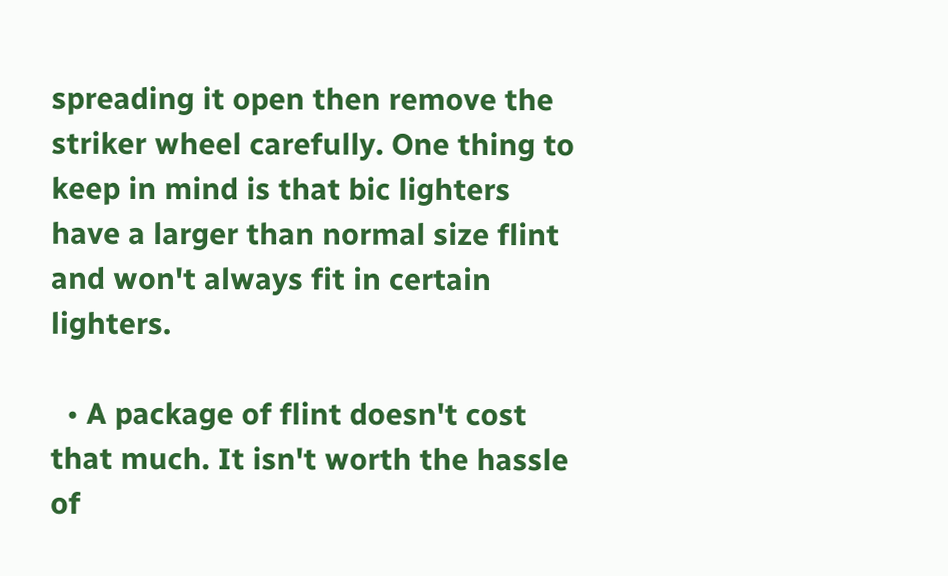spreading it open then remove the striker wheel carefully. One thing to keep in mind is that bic lighters have a larger than normal size flint and won't always fit in certain lighters.

  • A package of flint doesn't cost that much. It isn't worth the hassle of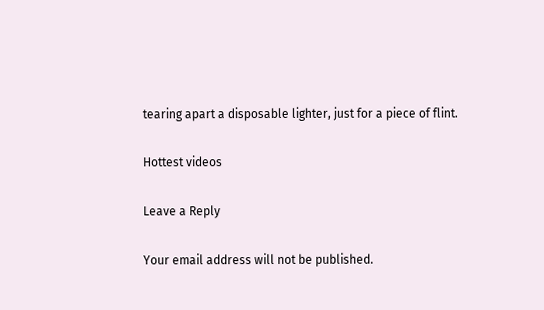tearing apart a disposable lighter, just for a piece of flint.

Hottest videos

Leave a Reply

Your email address will not be published.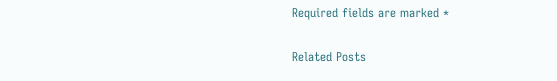Required fields are marked *

Related Posts